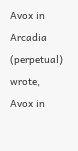Avox in Arcadia (perpetual) wrote,
Avox in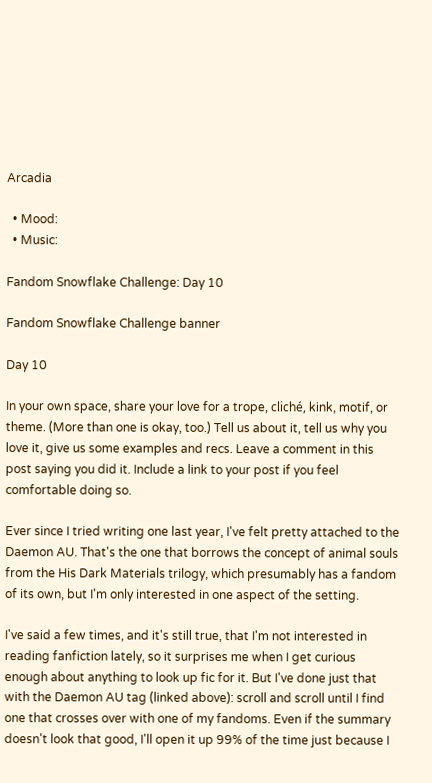Arcadia

  • Mood:
  • Music:

Fandom Snowflake Challenge: Day 10

Fandom Snowflake Challenge banner

Day 10

In your own space, share your love for a trope, cliché, kink, motif, or theme. (More than one is okay, too.) Tell us about it, tell us why you love it, give us some examples and recs. Leave a comment in this post saying you did it. Include a link to your post if you feel comfortable doing so.

Ever since I tried writing one last year, I've felt pretty attached to the Daemon AU. That's the one that borrows the concept of animal souls from the His Dark Materials trilogy, which presumably has a fandom of its own, but I'm only interested in one aspect of the setting.

I've said a few times, and it's still true, that I'm not interested in reading fanfiction lately, so it surprises me when I get curious enough about anything to look up fic for it. But I've done just that with the Daemon AU tag (linked above): scroll and scroll until I find one that crosses over with one of my fandoms. Even if the summary doesn't look that good, I'll open it up 99% of the time just because I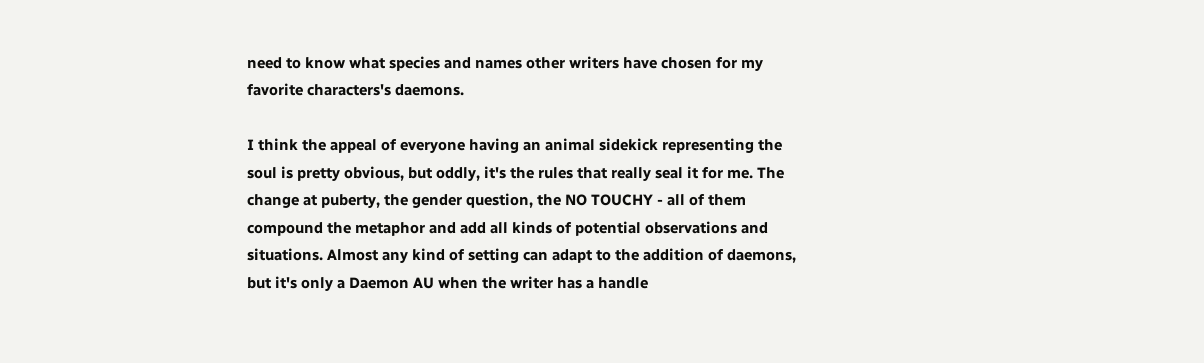need to know what species and names other writers have chosen for my favorite characters's daemons.

I think the appeal of everyone having an animal sidekick representing the soul is pretty obvious, but oddly, it's the rules that really seal it for me. The change at puberty, the gender question, the NO TOUCHY - all of them compound the metaphor and add all kinds of potential observations and situations. Almost any kind of setting can adapt to the addition of daemons, but it's only a Daemon AU when the writer has a handle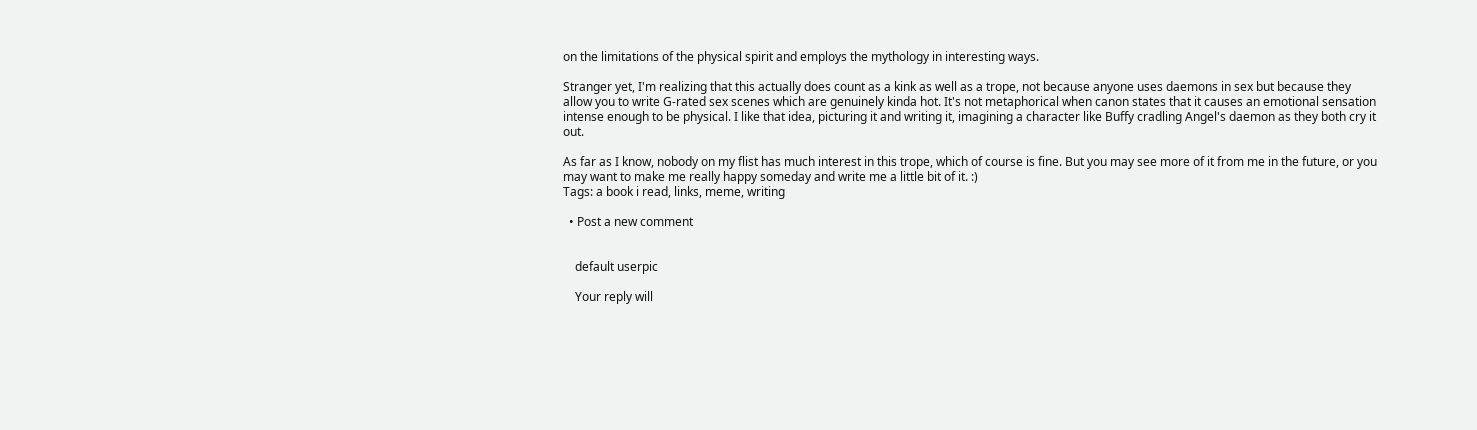on the limitations of the physical spirit and employs the mythology in interesting ways.

Stranger yet, I'm realizing that this actually does count as a kink as well as a trope, not because anyone uses daemons in sex but because they allow you to write G-rated sex scenes which are genuinely kinda hot. It's not metaphorical when canon states that it causes an emotional sensation intense enough to be physical. I like that idea, picturing it and writing it, imagining a character like Buffy cradling Angel's daemon as they both cry it out.

As far as I know, nobody on my flist has much interest in this trope, which of course is fine. But you may see more of it from me in the future, or you may want to make me really happy someday and write me a little bit of it. :)
Tags: a book i read, links, meme, writing

  • Post a new comment


    default userpic

    Your reply will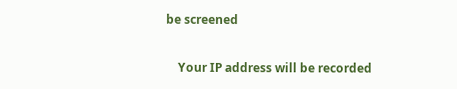be screened

    Your IP address will be recorded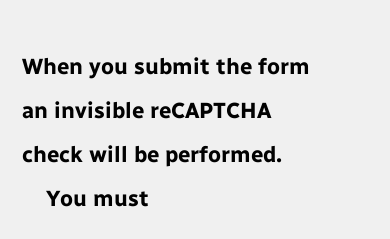When you submit the form an invisible reCAPTCHA check will be performed.
    You must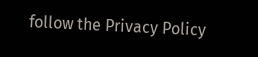follow the Privacy Policy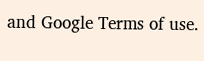and Google Terms of use.